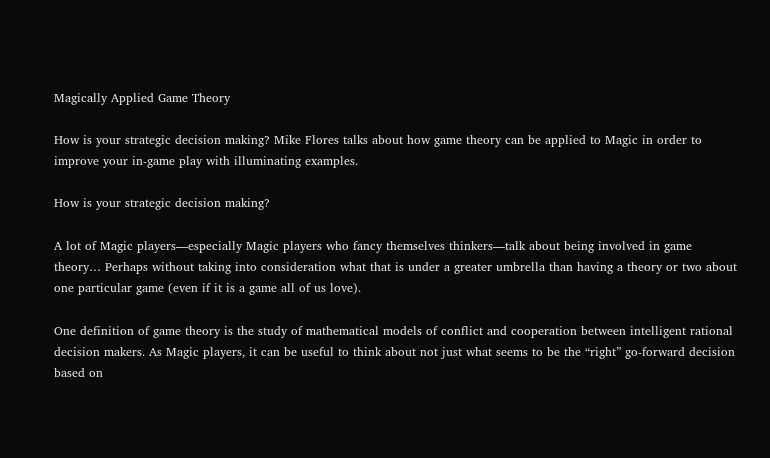Magically Applied Game Theory

How is your strategic decision making? Mike Flores talks about how game theory can be applied to Magic in order to improve your in-game play with illuminating examples.

How is your strategic decision making?

A lot of Magic players—especially Magic players who fancy themselves thinkers—talk about being involved in game theory… Perhaps without taking into consideration what that is under a greater umbrella than having a theory or two about one particular game (even if it is a game all of us love).

One definition of game theory is the study of mathematical models of conflict and cooperation between intelligent rational decision makers. As Magic players, it can be useful to think about not just what seems to be the “right” go-forward decision based on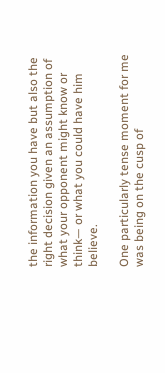the information you have but also the right decision given an assumption of what your opponent might know or think— or what you could have him believe.

One particularly tense moment for me was being on the cusp of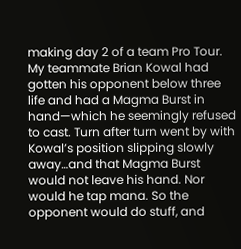making day 2 of a team Pro Tour. My teammate Brian Kowal had gotten his opponent below three life and had a Magma Burst in hand—which he seemingly refused to cast. Turn after turn went by with Kowal’s position slipping slowly away…and that Magma Burst would not leave his hand. Nor would he tap mana. So the opponent would do stuff, and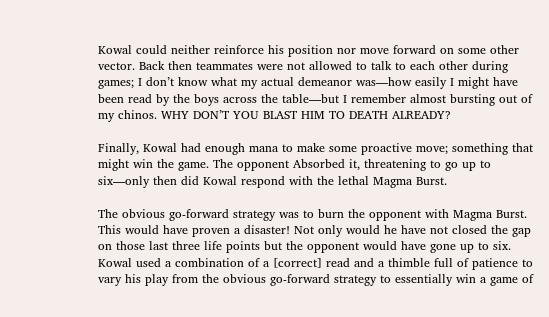Kowal could neither reinforce his position nor move forward on some other vector. Back then teammates were not allowed to talk to each other during games; I don’t know what my actual demeanor was—how easily I might have been read by the boys across the table—but I remember almost bursting out of my chinos. WHY DON’T YOU BLAST HIM TO DEATH ALREADY?

Finally, Kowal had enough mana to make some proactive move; something that might win the game. The opponent Absorbed it, threatening to go up to six—only then did Kowal respond with the lethal Magma Burst.

The obvious go-forward strategy was to burn the opponent with Magma Burst. This would have proven a disaster! Not only would he have not closed the gap on those last three life points but the opponent would have gone up to six. Kowal used a combination of a [correct] read and a thimble full of patience to vary his play from the obvious go-forward strategy to essentially win a game of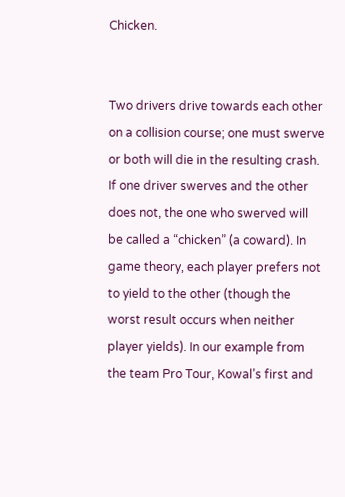Chicken.


Two drivers drive towards each other on a collision course; one must swerve or both will die in the resulting crash. If one driver swerves and the other does not, the one who swerved will be called a “chicken” (a coward). In game theory, each player prefers not to yield to the other (though the worst result occurs when neither player yields). In our example from the team Pro Tour, Kowal’s first and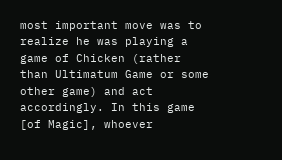most important move was to realize he was playing a game of Chicken (rather than Ultimatum Game or some other game) and act accordingly. In this game [of Magic], whoever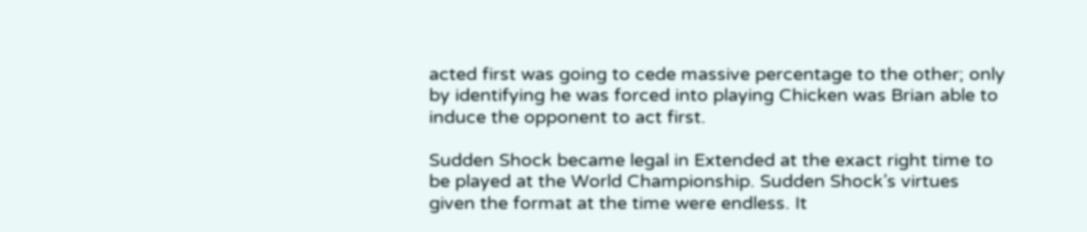acted first was going to cede massive percentage to the other; only by identifying he was forced into playing Chicken was Brian able to induce the opponent to act first.

Sudden Shock became legal in Extended at the exact right time to be played at the World Championship. Sudden Shock’s virtues given the format at the time were endless. It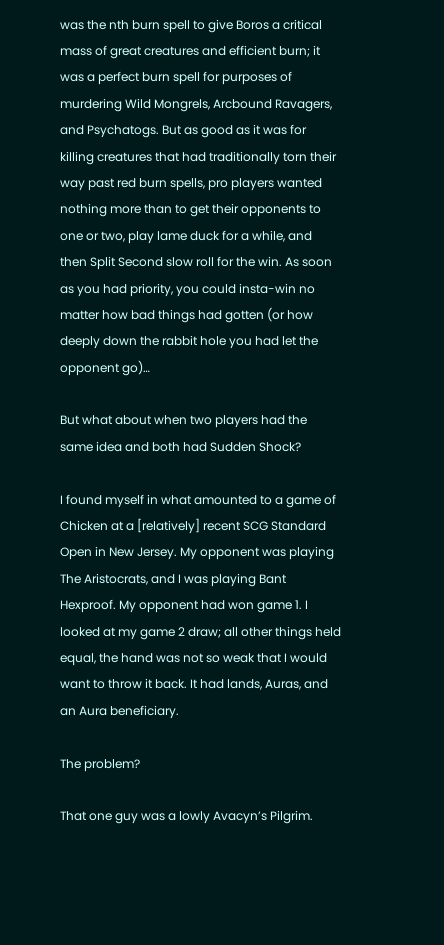was the nth burn spell to give Boros a critical mass of great creatures and efficient burn; it was a perfect burn spell for purposes of murdering Wild Mongrels, Arcbound Ravagers, and Psychatogs. But as good as it was for killing creatures that had traditionally torn their way past red burn spells, pro players wanted nothing more than to get their opponents to one or two, play lame duck for a while, and then Split Second slow roll for the win. As soon as you had priority, you could insta-win no matter how bad things had gotten (or how deeply down the rabbit hole you had let the opponent go)…

But what about when two players had the same idea and both had Sudden Shock?

I found myself in what amounted to a game of Chicken at a [relatively] recent SCG Standard Open in New Jersey. My opponent was playing The Aristocrats, and I was playing Bant Hexproof. My opponent had won game 1. I looked at my game 2 draw; all other things held equal, the hand was not so weak that I would want to throw it back. It had lands, Auras, and an Aura beneficiary.

The problem?

That one guy was a lowly Avacyn’s Pilgrim.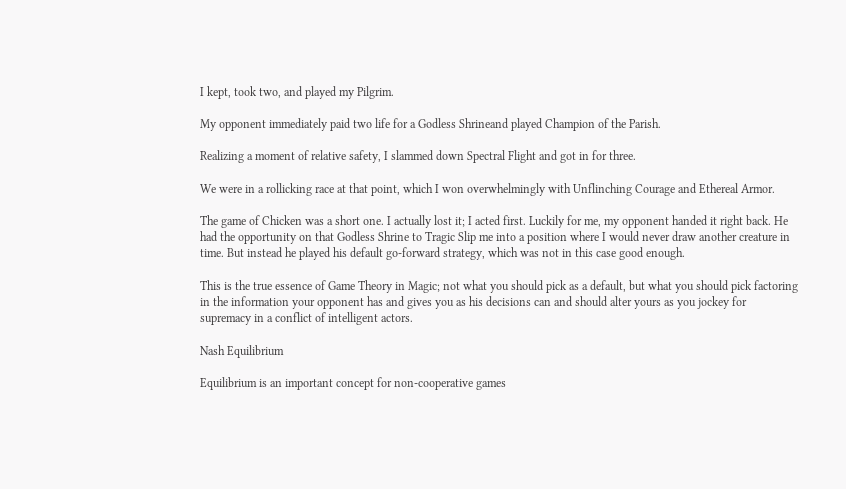I kept, took two, and played my Pilgrim.

My opponent immediately paid two life for a Godless Shrineand played Champion of the Parish.

Realizing a moment of relative safety, I slammed down Spectral Flight and got in for three.

We were in a rollicking race at that point, which I won overwhelmingly with Unflinching Courage and Ethereal Armor.

The game of Chicken was a short one. I actually lost it; I acted first. Luckily for me, my opponent handed it right back. He had the opportunity on that Godless Shrine to Tragic Slip me into a position where I would never draw another creature in time. But instead he played his default go-forward strategy, which was not in this case good enough.

This is the true essence of Game Theory in Magic; not what you should pick as a default, but what you should pick factoring in the information your opponent has and gives you as his decisions can and should alter yours as you jockey for supremacy in a conflict of intelligent actors.

Nash Equilibrium

Equilibrium is an important concept for non-cooperative games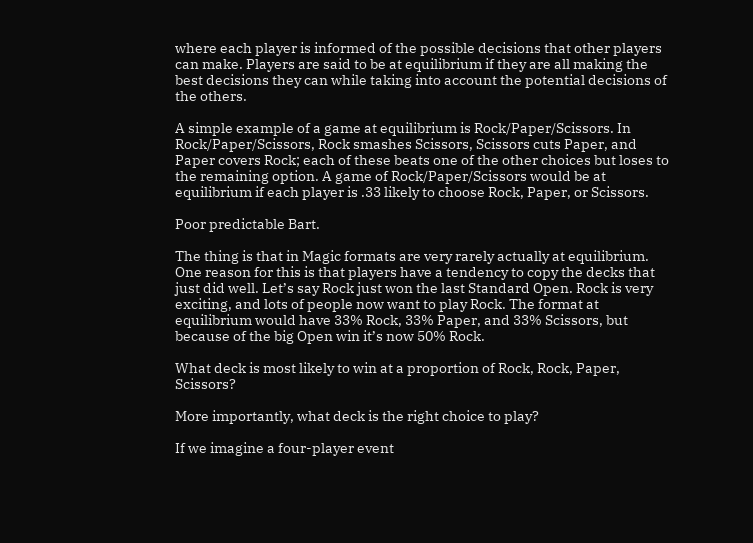where each player is informed of the possible decisions that other players can make. Players are said to be at equilibrium if they are all making the best decisions they can while taking into account the potential decisions of the others.

A simple example of a game at equilibrium is Rock/Paper/Scissors. In Rock/Paper/Scissors, Rock smashes Scissors, Scissors cuts Paper, and Paper covers Rock; each of these beats one of the other choices but loses to the remaining option. A game of Rock/Paper/Scissors would be at equilibrium if each player is .33 likely to choose Rock, Paper, or Scissors.

Poor predictable Bart.

The thing is that in Magic formats are very rarely actually at equilibrium. One reason for this is that players have a tendency to copy the decks that just did well. Let’s say Rock just won the last Standard Open. Rock is very exciting, and lots of people now want to play Rock. The format at equilibrium would have 33% Rock, 33% Paper, and 33% Scissors, but because of the big Open win it’s now 50% Rock.

What deck is most likely to win at a proportion of Rock, Rock, Paper, Scissors?

More importantly, what deck is the right choice to play?

If we imagine a four-player event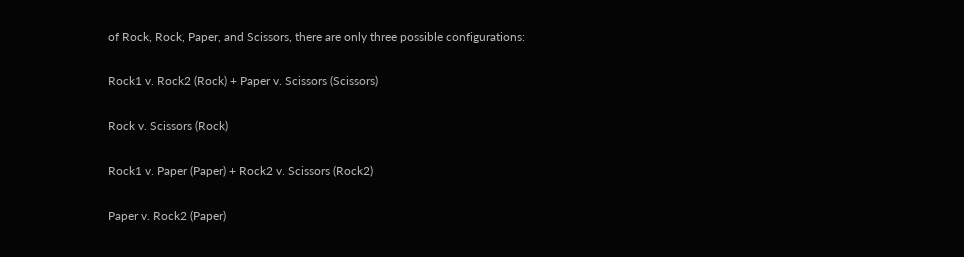of Rock, Rock, Paper, and Scissors, there are only three possible configurations:

Rock1 v. Rock2 (Rock) + Paper v. Scissors (Scissors)

Rock v. Scissors (Rock)

Rock1 v. Paper (Paper) + Rock2 v. Scissors (Rock2)

Paper v. Rock2 (Paper)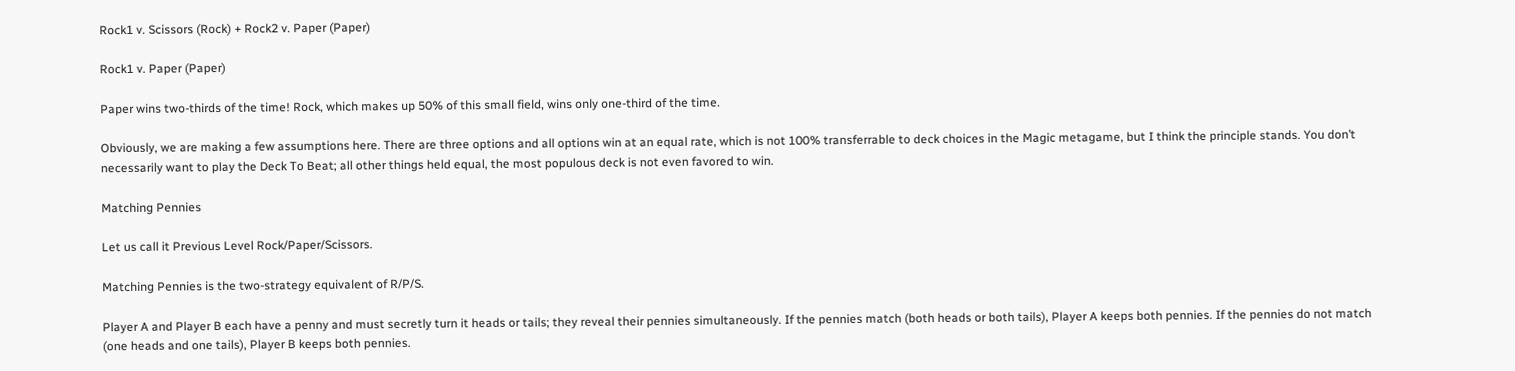Rock1 v. Scissors (Rock) + Rock2 v. Paper (Paper)

Rock1 v. Paper (Paper)

Paper wins two-thirds of the time! Rock, which makes up 50% of this small field, wins only one-third of the time.

Obviously, we are making a few assumptions here. There are three options and all options win at an equal rate, which is not 100% transferrable to deck choices in the Magic metagame, but I think the principle stands. You don’t necessarily want to play the Deck To Beat; all other things held equal, the most populous deck is not even favored to win.

Matching Pennies

Let us call it Previous Level Rock/Paper/Scissors.

Matching Pennies is the two-strategy equivalent of R/P/S.

Player A and Player B each have a penny and must secretly turn it heads or tails; they reveal their pennies simultaneously. If the pennies match (both heads or both tails), Player A keeps both pennies. If the pennies do not match (one heads and one tails), Player B keeps both pennies.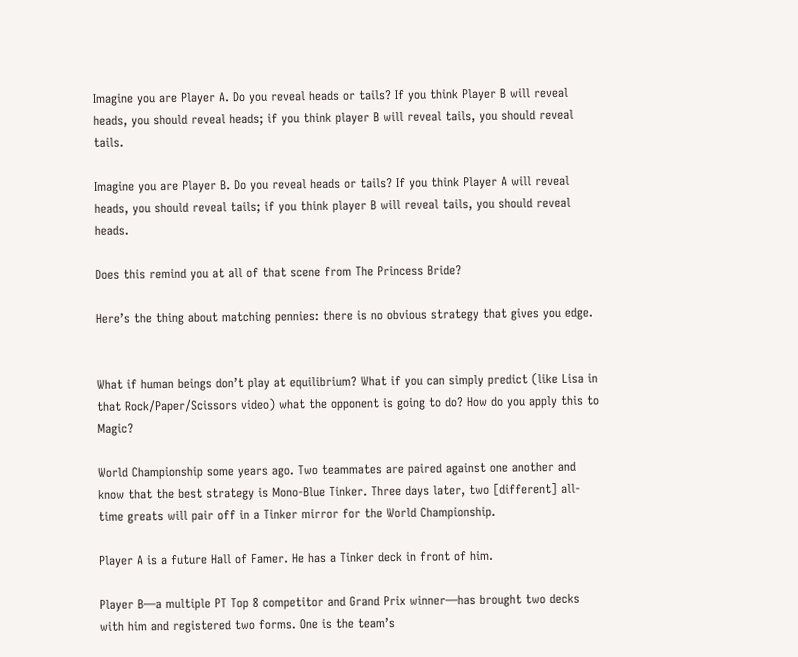Imagine you are Player A. Do you reveal heads or tails? If you think Player B will reveal heads, you should reveal heads; if you think player B will reveal tails, you should reveal tails.

Imagine you are Player B. Do you reveal heads or tails? If you think Player A will reveal heads, you should reveal tails; if you think player B will reveal tails, you should reveal heads.

Does this remind you at all of that scene from The Princess Bride?

Here’s the thing about matching pennies: there is no obvious strategy that gives you edge.


What if human beings don’t play at equilibrium? What if you can simply predict (like Lisa in that Rock/Paper/Scissors video) what the opponent is going to do? How do you apply this to Magic?

World Championship some years ago. Two teammates are paired against one another and know that the best strategy is Mono-Blue Tinker. Three days later, two [different] all-time greats will pair off in a Tinker mirror for the World Championship.

Player A is a future Hall of Famer. He has a Tinker deck in front of him.

Player B—a multiple PT Top 8 competitor and Grand Prix winner—has brought two decks with him and registered two forms. One is the team’s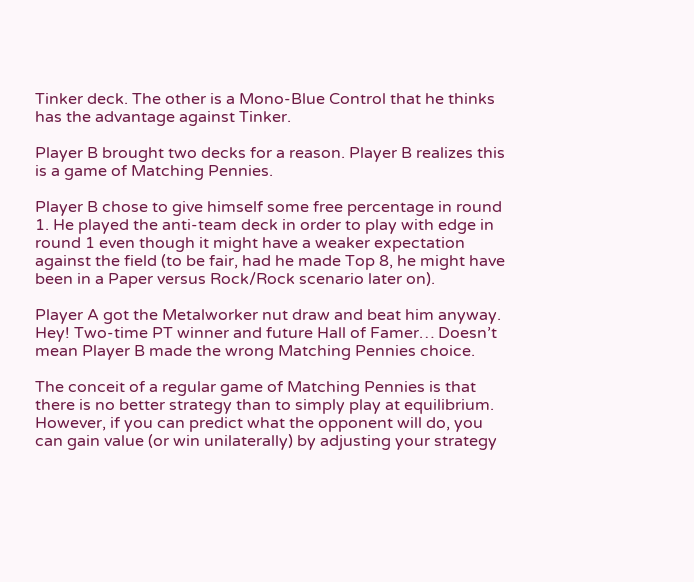Tinker deck. The other is a Mono-Blue Control that he thinks has the advantage against Tinker.

Player B brought two decks for a reason. Player B realizes this is a game of Matching Pennies.

Player B chose to give himself some free percentage in round 1. He played the anti-team deck in order to play with edge in round 1 even though it might have a weaker expectation against the field (to be fair, had he made Top 8, he might have been in a Paper versus Rock/Rock scenario later on).

Player A got the Metalworker nut draw and beat him anyway. Hey! Two-time PT winner and future Hall of Famer… Doesn’t mean Player B made the wrong Matching Pennies choice.

The conceit of a regular game of Matching Pennies is that there is no better strategy than to simply play at equilibrium. However, if you can predict what the opponent will do, you can gain value (or win unilaterally) by adjusting your strategy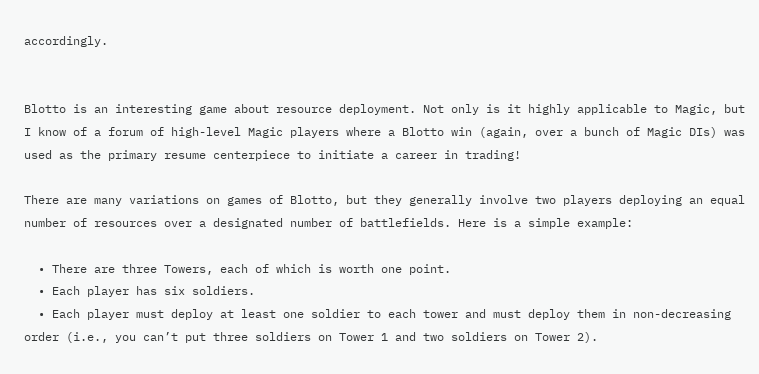accordingly.


Blotto is an interesting game about resource deployment. Not only is it highly applicable to Magic, but I know of a forum of high-level Magic players where a Blotto win (again, over a bunch of Magic DIs) was used as the primary resume centerpiece to initiate a career in trading!

There are many variations on games of Blotto, but they generally involve two players deploying an equal number of resources over a designated number of battlefields. Here is a simple example:

  • There are three Towers, each of which is worth one point.
  • Each player has six soldiers.
  • Each player must deploy at least one soldier to each tower and must deploy them in non-decreasing order (i.e., you can’t put three soldiers on Tower 1 and two soldiers on Tower 2).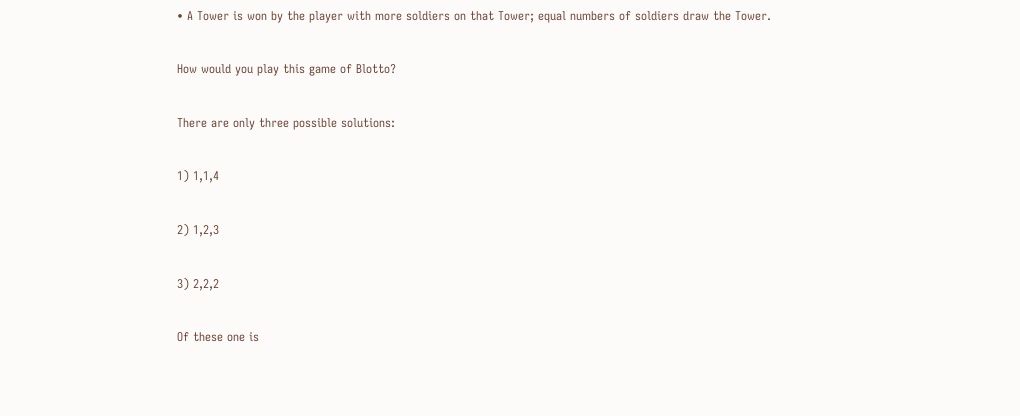• A Tower is won by the player with more soldiers on that Tower; equal numbers of soldiers draw the Tower.

How would you play this game of Blotto?

There are only three possible solutions:

1) 1,1,4

2) 1,2,3

3) 2,2,2

Of these one is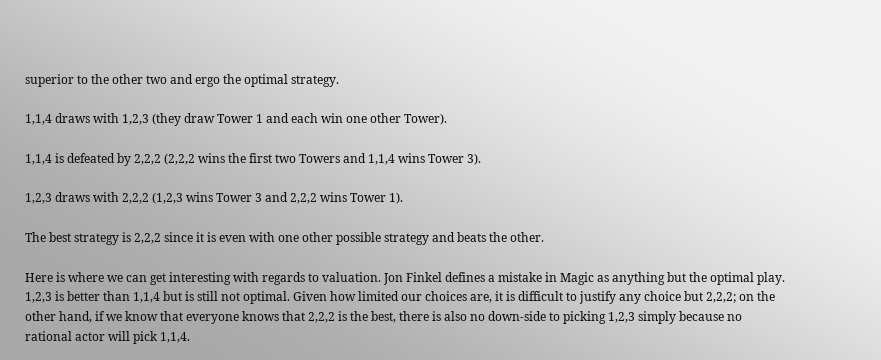superior to the other two and ergo the optimal strategy.

1,1,4 draws with 1,2,3 (they draw Tower 1 and each win one other Tower).

1,1,4 is defeated by 2,2,2 (2,2,2 wins the first two Towers and 1,1,4 wins Tower 3).

1,2,3 draws with 2,2,2 (1,2,3 wins Tower 3 and 2,2,2 wins Tower 1).

The best strategy is 2,2,2 since it is even with one other possible strategy and beats the other.

Here is where we can get interesting with regards to valuation. Jon Finkel defines a mistake in Magic as anything but the optimal play. 1,2,3 is better than 1,1,4 but is still not optimal. Given how limited our choices are, it is difficult to justify any choice but 2,2,2; on the other hand, if we know that everyone knows that 2,2,2 is the best, there is also no down-side to picking 1,2,3 simply because no rational actor will pick 1,1,4.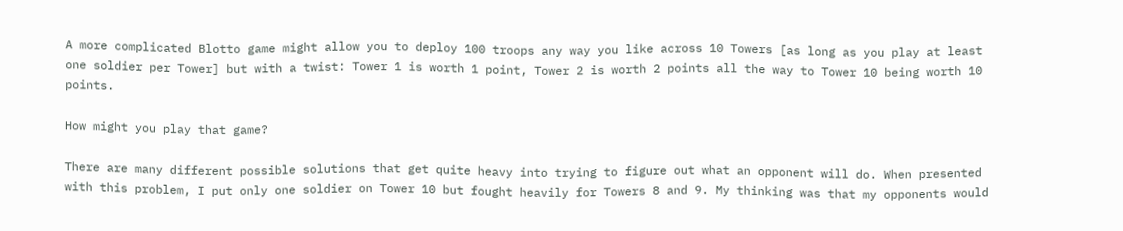A more complicated Blotto game might allow you to deploy 100 troops any way you like across 10 Towers [as long as you play at least one soldier per Tower] but with a twist: Tower 1 is worth 1 point, Tower 2 is worth 2 points all the way to Tower 10 being worth 10 points.

How might you play that game?

There are many different possible solutions that get quite heavy into trying to figure out what an opponent will do. When presented with this problem, I put only one soldier on Tower 10 but fought heavily for Towers 8 and 9. My thinking was that my opponents would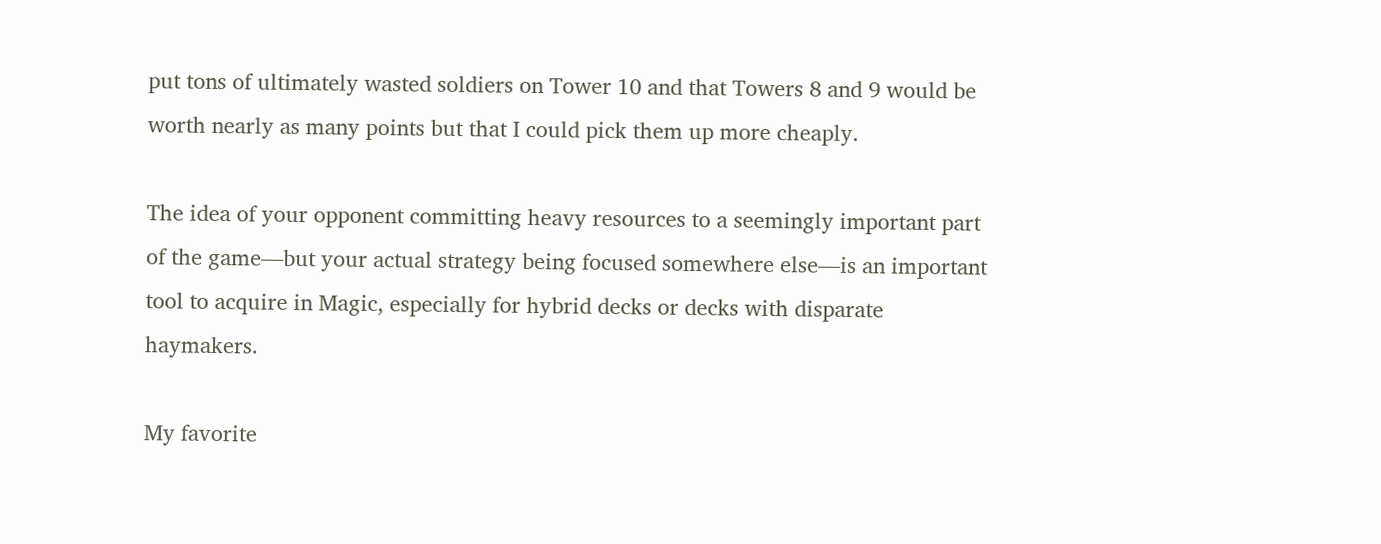put tons of ultimately wasted soldiers on Tower 10 and that Towers 8 and 9 would be worth nearly as many points but that I could pick them up more cheaply.

The idea of your opponent committing heavy resources to a seemingly important part of the game—but your actual strategy being focused somewhere else—is an important tool to acquire in Magic, especially for hybrid decks or decks with disparate haymakers.

My favorite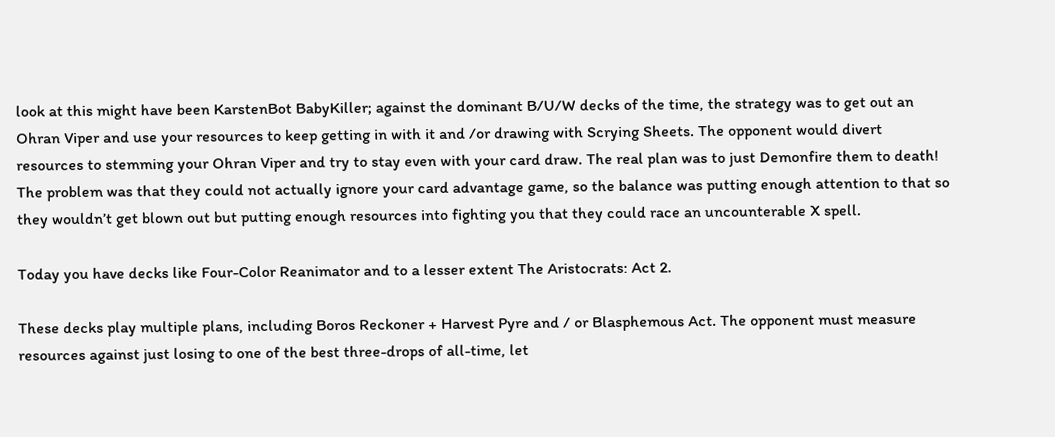look at this might have been KarstenBot BabyKiller; against the dominant B/U/W decks of the time, the strategy was to get out an Ohran Viper and use your resources to keep getting in with it and /or drawing with Scrying Sheets. The opponent would divert resources to stemming your Ohran Viper and try to stay even with your card draw. The real plan was to just Demonfire them to death! The problem was that they could not actually ignore your card advantage game, so the balance was putting enough attention to that so they wouldn’t get blown out but putting enough resources into fighting you that they could race an uncounterable X spell.

Today you have decks like Four-Color Reanimator and to a lesser extent The Aristocrats: Act 2.

These decks play multiple plans, including Boros Reckoner + Harvest Pyre and / or Blasphemous Act. The opponent must measure resources against just losing to one of the best three-drops of all-time, let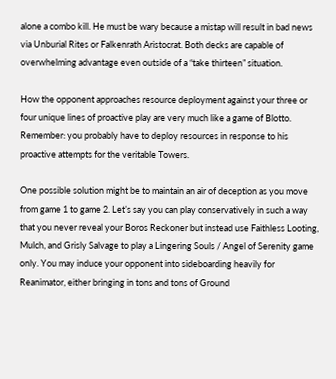alone a combo kill. He must be wary because a mistap will result in bad news via Unburial Rites or Falkenrath Aristocrat. Both decks are capable of overwhelming advantage even outside of a “take thirteen” situation.

How the opponent approaches resource deployment against your three or four unique lines of proactive play are very much like a game of Blotto. Remember: you probably have to deploy resources in response to his proactive attempts for the veritable Towers.

One possible solution might be to maintain an air of deception as you move from game 1 to game 2. Let’s say you can play conservatively in such a way that you never reveal your Boros Reckoner but instead use Faithless Looting, Mulch, and Grisly Salvage to play a Lingering Souls / Angel of Serenity game only. You may induce your opponent into sideboarding heavily for Reanimator, either bringing in tons and tons of Ground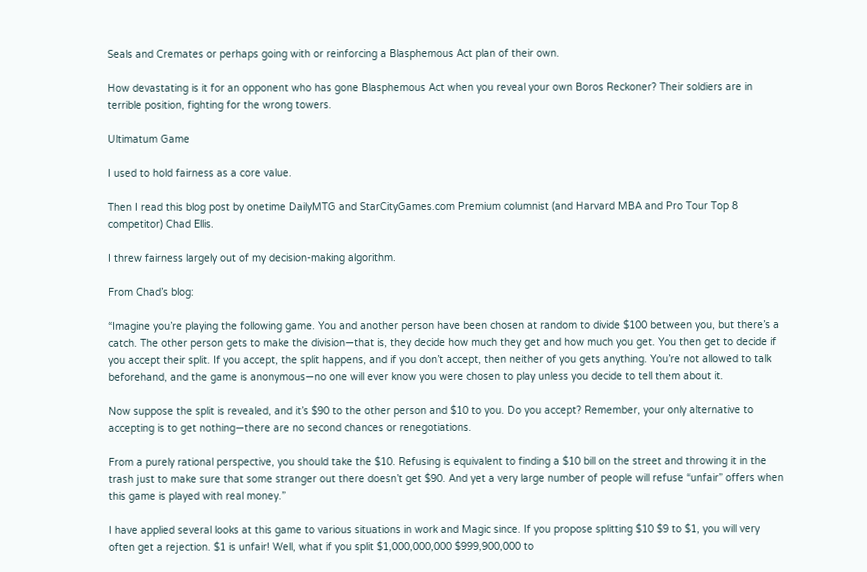Seals and Cremates or perhaps going with or reinforcing a Blasphemous Act plan of their own.

How devastating is it for an opponent who has gone Blasphemous Act when you reveal your own Boros Reckoner? Their soldiers are in terrible position, fighting for the wrong towers.

Ultimatum Game

I used to hold fairness as a core value.

Then I read this blog post by onetime DailyMTG and StarCityGames.com Premium columnist (and Harvard MBA and Pro Tour Top 8 competitor) Chad Ellis.

I threw fairness largely out of my decision-making algorithm.

From Chad’s blog:

“Imagine you’re playing the following game. You and another person have been chosen at random to divide $100 between you, but there’s a catch. The other person gets to make the division—that is, they decide how much they get and how much you get. You then get to decide if you accept their split. If you accept, the split happens, and if you don’t accept, then neither of you gets anything. You’re not allowed to talk beforehand, and the game is anonymous—no one will ever know you were chosen to play unless you decide to tell them about it.

Now suppose the split is revealed, and it’s $90 to the other person and $10 to you. Do you accept? Remember, your only alternative to accepting is to get nothing—there are no second chances or renegotiations.

From a purely rational perspective, you should take the $10. Refusing is equivalent to finding a $10 bill on the street and throwing it in the trash just to make sure that some stranger out there doesn’t get $90. And yet a very large number of people will refuse “unfair” offers when this game is played with real money.”

I have applied several looks at this game to various situations in work and Magic since. If you propose splitting $10 $9 to $1, you will very often get a rejection. $1 is unfair! Well, what if you split $1,000,000,000 $999,900,000 to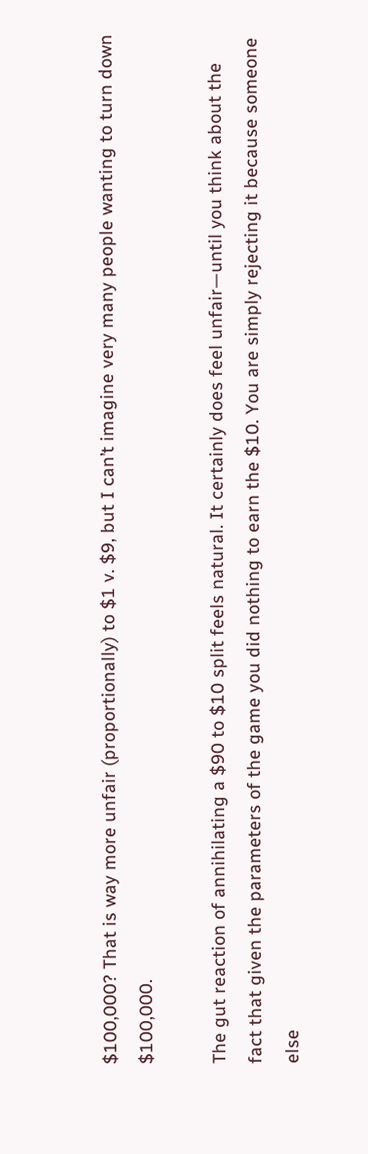$100,000? That is way more unfair (proportionally) to $1 v. $9, but I can’t imagine very many people wanting to turn down $100,000.

The gut reaction of annihilating a $90 to $10 split feels natural. It certainly does feel unfair—until you think about the fact that given the parameters of the game you did nothing to earn the $10. You are simply rejecting it because someone else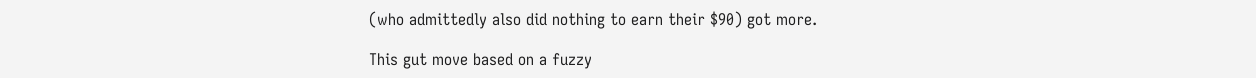(who admittedly also did nothing to earn their $90) got more.

This gut move based on a fuzzy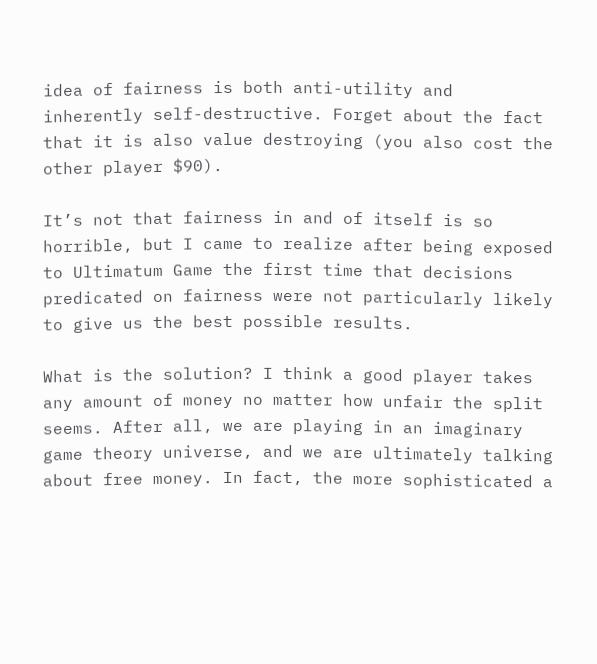idea of fairness is both anti-utility and inherently self-destructive. Forget about the fact that it is also value destroying (you also cost the other player $90).

It’s not that fairness in and of itself is so horrible, but I came to realize after being exposed to Ultimatum Game the first time that decisions predicated on fairness were not particularly likely to give us the best possible results.

What is the solution? I think a good player takes any amount of money no matter how unfair the split seems. After all, we are playing in an imaginary game theory universe, and we are ultimately talking about free money. In fact, the more sophisticated a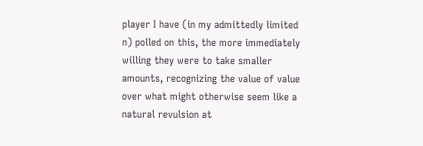player I have (in my admittedly limited n) polled on this, the more immediately willing they were to take smaller amounts, recognizing the value of value over what might otherwise seem like a natural revulsion at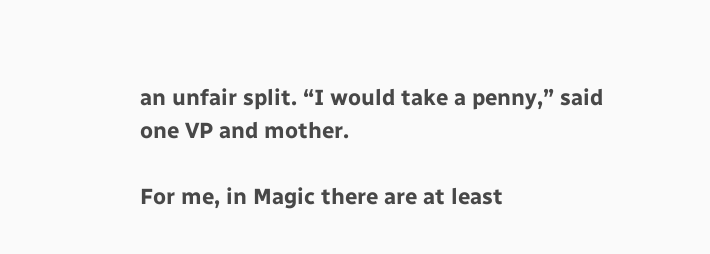an unfair split. “I would take a penny,” said one VP and mother.

For me, in Magic there are at least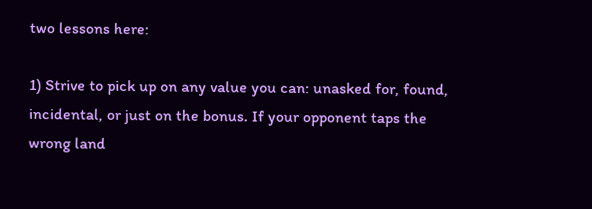two lessons here:

1) Strive to pick up on any value you can: unasked for, found, incidental, or just on the bonus. If your opponent taps the wrong land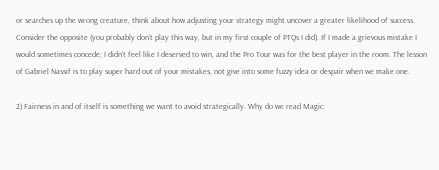or searches up the wrong creature, think about how adjusting your strategy might uncover a greater likelihood of success. Consider the opposite (you probably don’t play this way, but in my first couple of PTQs I did). If I made a grievous mistake I would sometimes concede; I didn’t feel like I deserved to win, and the Pro Tour was for the best player in the room. The lesson of Gabriel Nassif is to play super hard out of your mistakes, not give into some fuzzy idea or despair when we make one.

2) Fairness in and of itself is something we want to avoid strategically. Why do we read Magic: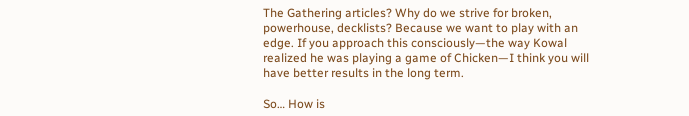The Gathering articles? Why do we strive for broken, powerhouse, decklists? Because we want to play with an edge. If you approach this consciously—the way Kowal realized he was playing a game of Chicken—I think you will have better results in the long term.

So… How is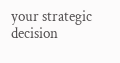your strategic decision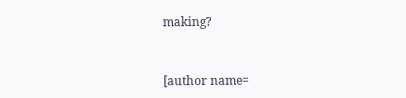making?


[author name=